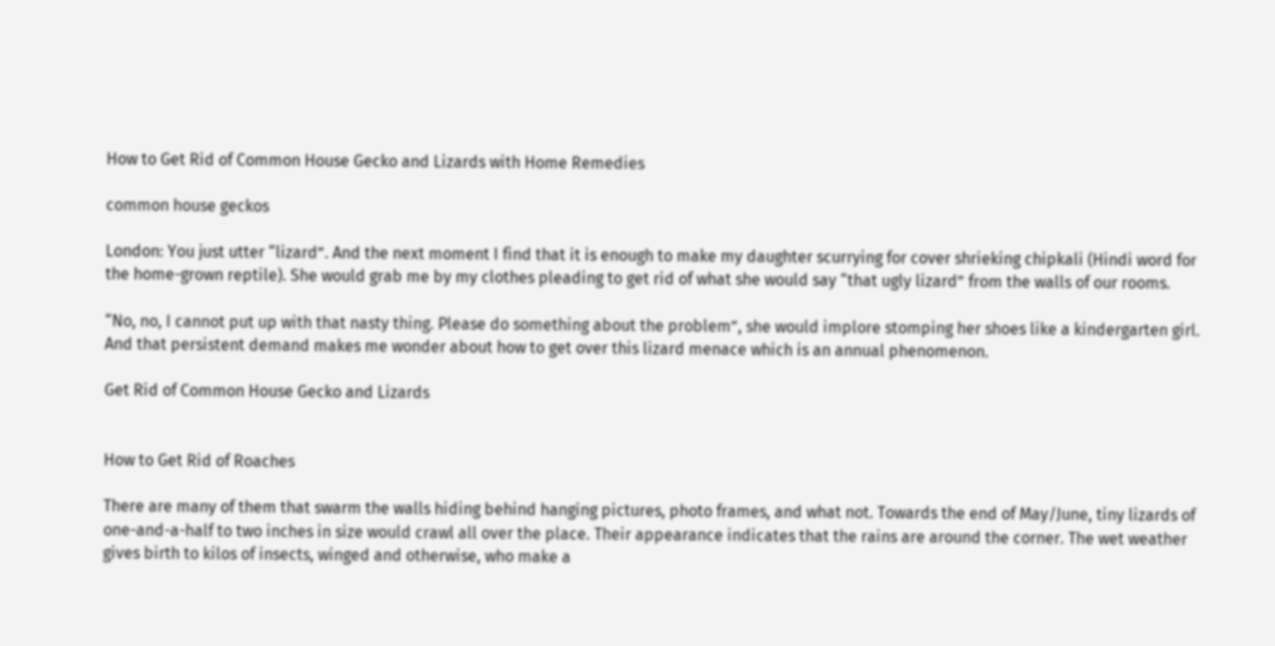How to Get Rid of Common House Gecko and Lizards with Home Remedies

common house geckos

London: You just utter “lizard”. And the next moment I find that it is enough to make my daughter scurrying for cover shrieking chipkali (Hindi word for the home-grown reptile). She would grab me by my clothes pleading to get rid of what she would say “that ugly lizard” from the walls of our rooms.

“No, no, I cannot put up with that nasty thing. Please do something about the problem”, she would implore stomping her shoes like a kindergarten girl. And that persistent demand makes me wonder about how to get over this lizard menace which is an annual phenomenon.

Get Rid of Common House Gecko and Lizards


How to Get Rid of Roaches

There are many of them that swarm the walls hiding behind hanging pictures, photo frames, and what not. Towards the end of May/June, tiny lizards of one-and-a-half to two inches in size would crawl all over the place. Their appearance indicates that the rains are around the corner. The wet weather gives birth to kilos of insects, winged and otherwise, who make a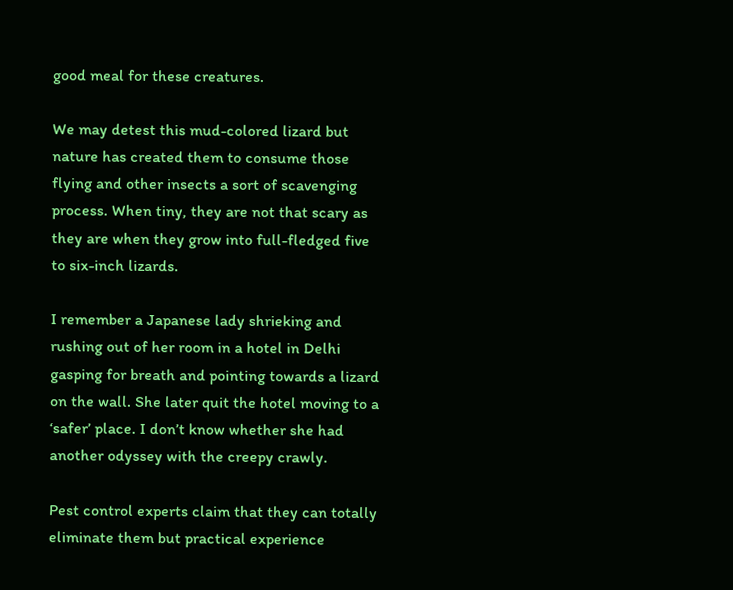good meal for these creatures.

We may detest this mud-colored lizard but nature has created them to consume those flying and other insects a sort of scavenging process. When tiny, they are not that scary as they are when they grow into full-fledged five to six-inch lizards.

I remember a Japanese lady shrieking and rushing out of her room in a hotel in Delhi gasping for breath and pointing towards a lizard on the wall. She later quit the hotel moving to a ‘safer’ place. I don’t know whether she had another odyssey with the creepy crawly.

Pest control experts claim that they can totally eliminate them but practical experience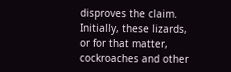disproves the claim. Initially, these lizards, or for that matter, cockroaches and other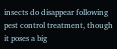insects do disappear following pest control treatment, though it poses a big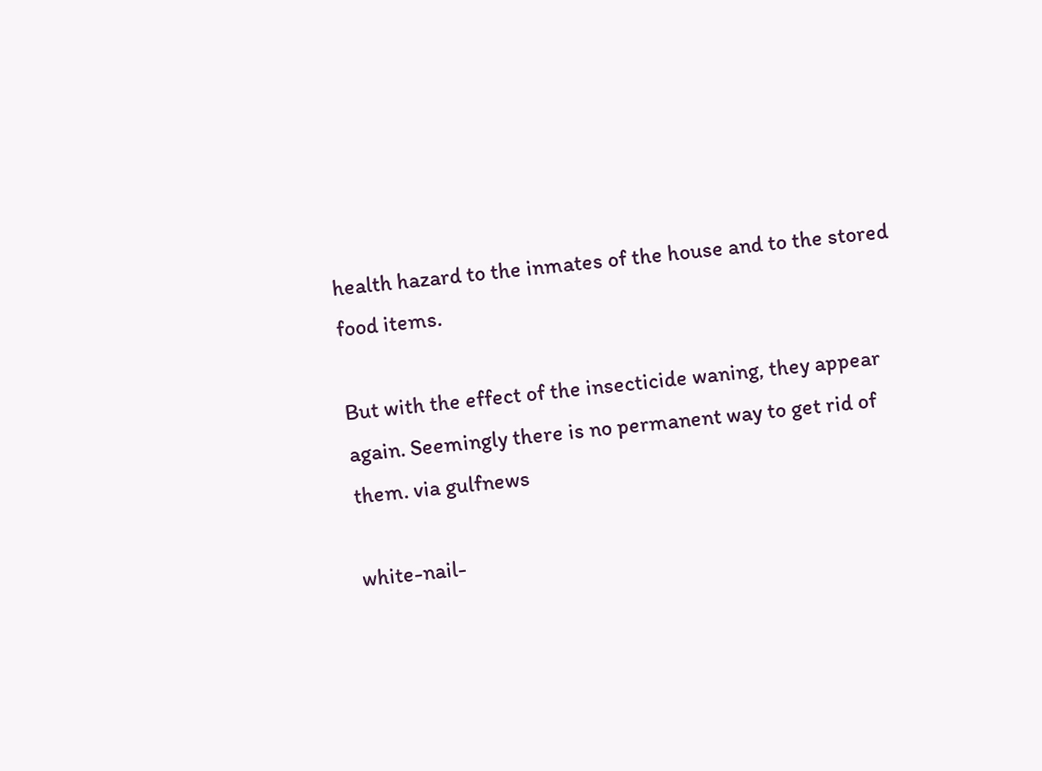health hazard to the inmates of the house and to the stored food items.

But with the effect of the insecticide waning, they appear again. Seemingly there is no permanent way to get rid of them. via gulfnews

white-nail-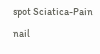spot Sciatica-Pain nail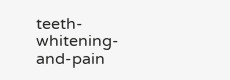teeth-whitening-and-pain